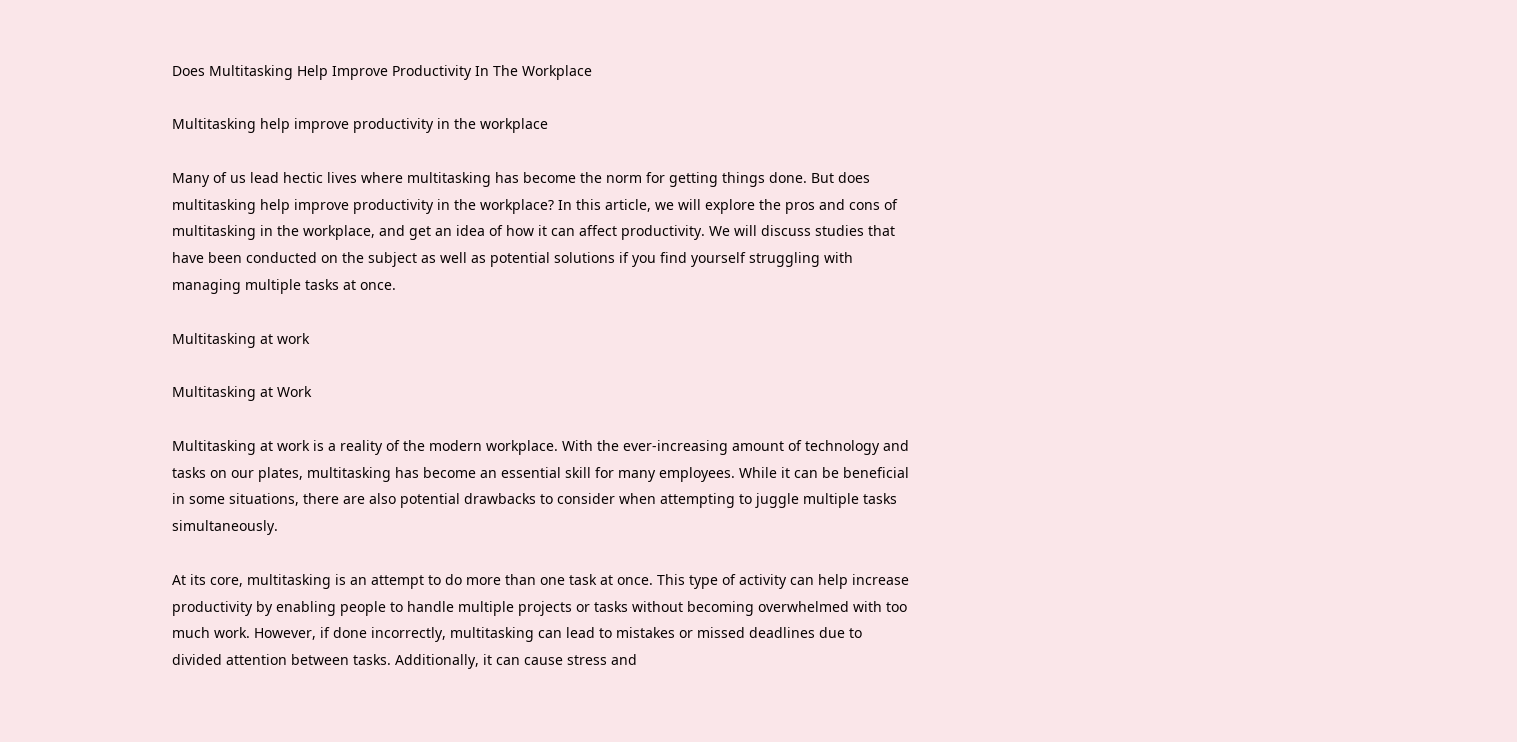Does Multitasking Help Improve Productivity In The Workplace

Multitasking help improve productivity in the workplace

Many of us lead hectic lives where multitasking has become the norm for getting things done. But does multitasking help improve productivity in the workplace? In this article, we will explore the pros and cons of multitasking in the workplace, and get an idea of how it can affect productivity. We will discuss studies that have been conducted on the subject as well as potential solutions if you find yourself struggling with managing multiple tasks at once.

Multitasking at work

Multitasking at Work

Multitasking at work is a reality of the modern workplace. With the ever-increasing amount of technology and tasks on our plates, multitasking has become an essential skill for many employees. While it can be beneficial in some situations, there are also potential drawbacks to consider when attempting to juggle multiple tasks simultaneously.

At its core, multitasking is an attempt to do more than one task at once. This type of activity can help increase productivity by enabling people to handle multiple projects or tasks without becoming overwhelmed with too much work. However, if done incorrectly, multitasking can lead to mistakes or missed deadlines due to divided attention between tasks. Additionally, it can cause stress and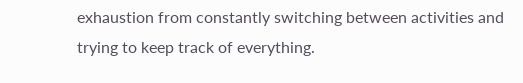exhaustion from constantly switching between activities and trying to keep track of everything.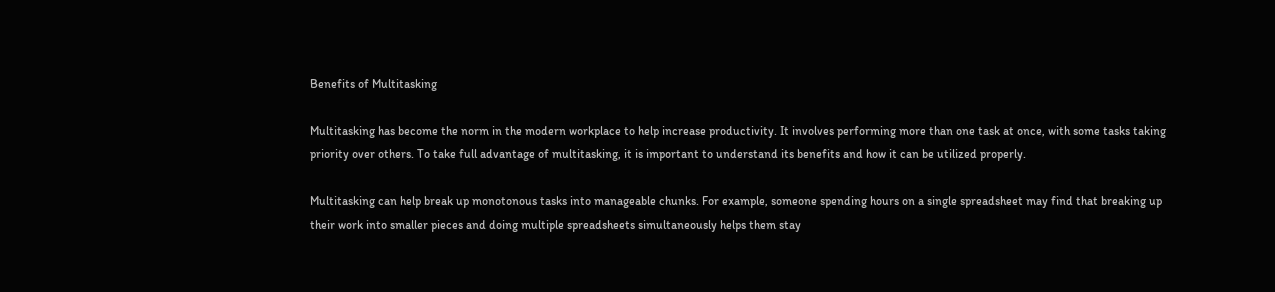Benefits of Multitasking

Multitasking has become the norm in the modern workplace to help increase productivity. It involves performing more than one task at once, with some tasks taking priority over others. To take full advantage of multitasking, it is important to understand its benefits and how it can be utilized properly.

Multitasking can help break up monotonous tasks into manageable chunks. For example, someone spending hours on a single spreadsheet may find that breaking up their work into smaller pieces and doing multiple spreadsheets simultaneously helps them stay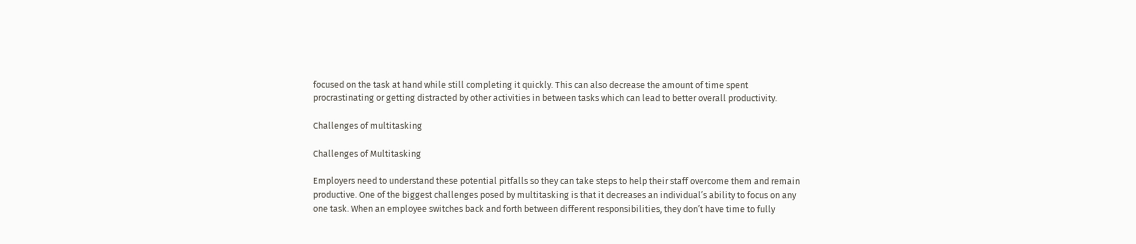focused on the task at hand while still completing it quickly. This can also decrease the amount of time spent procrastinating or getting distracted by other activities in between tasks which can lead to better overall productivity.

Challenges of multitasking

Challenges of Multitasking

Employers need to understand these potential pitfalls so they can take steps to help their staff overcome them and remain productive. One of the biggest challenges posed by multitasking is that it decreases an individual’s ability to focus on any one task. When an employee switches back and forth between different responsibilities, they don’t have time to fully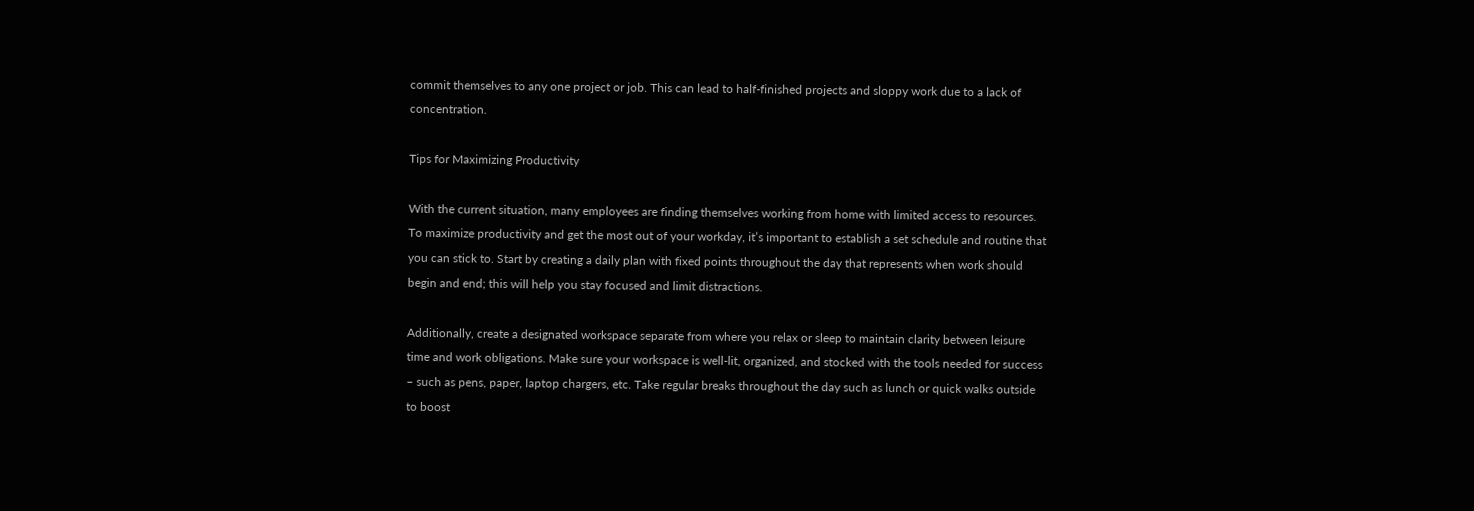commit themselves to any one project or job. This can lead to half-finished projects and sloppy work due to a lack of concentration.

Tips for Maximizing Productivity

With the current situation, many employees are finding themselves working from home with limited access to resources. To maximize productivity and get the most out of your workday, it’s important to establish a set schedule and routine that you can stick to. Start by creating a daily plan with fixed points throughout the day that represents when work should begin and end; this will help you stay focused and limit distractions.

Additionally, create a designated workspace separate from where you relax or sleep to maintain clarity between leisure time and work obligations. Make sure your workspace is well-lit, organized, and stocked with the tools needed for success – such as pens, paper, laptop chargers, etc. Take regular breaks throughout the day such as lunch or quick walks outside to boost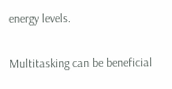energy levels.


Multitasking can be beneficial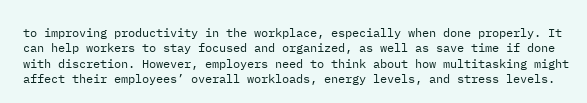to improving productivity in the workplace, especially when done properly. It can help workers to stay focused and organized, as well as save time if done with discretion. However, employers need to think about how multitasking might affect their employees’ overall workloads, energy levels, and stress levels.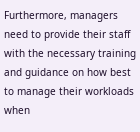Furthermore, managers need to provide their staff with the necessary training and guidance on how best to manage their workloads when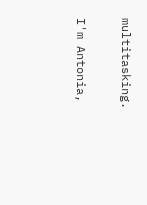multitasking.

I'm Antonia,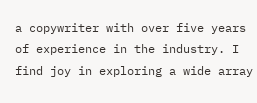a copywriter with over five years of experience in the industry. I find joy in exploring a wide array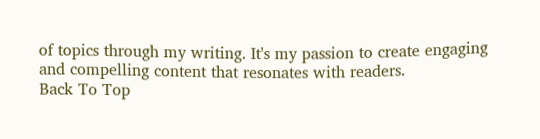of topics through my writing. It's my passion to create engaging and compelling content that resonates with readers.
Back To Top